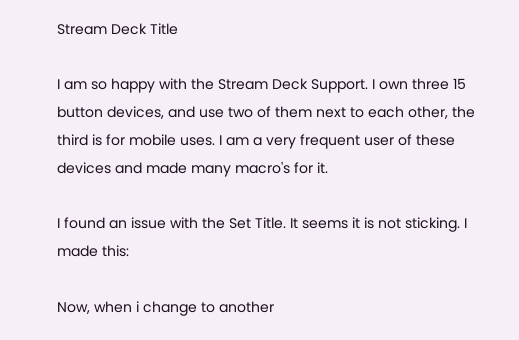Stream Deck Title

I am so happy with the Stream Deck Support. I own three 15 button devices, and use two of them next to each other, the third is for mobile uses. I am a very frequent user of these devices and made many macro's for it.

I found an issue with the Set Title. It seems it is not sticking. I made this:

Now, when i change to another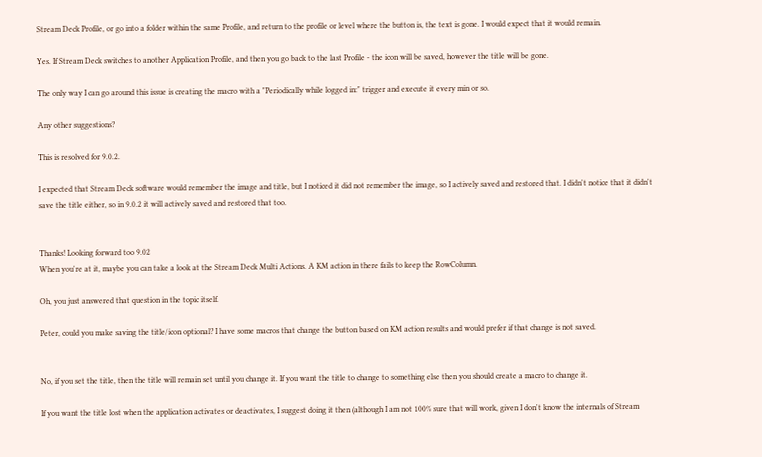Stream Deck Profile, or go into a folder within the same Profile, and return to the profile or level where the button is, the text is gone. I would expect that it would remain.

Yes. If Stream Deck switches to another Application Profile, and then you go back to the last Profile - the icon will be saved, however the title will be gone.

The only way I can go around this issue is creating the macro with a "Periodically while logged in:" trigger and execute it every min or so.

Any other suggestions?

This is resolved for 9.0.2.

I expected that Stream Deck software would remember the image and title, but I noticed it did not remember the image, so I actively saved and restored that. I didn't notice that it didn't save the title either, so in 9.0.2 it will actively saved and restored that too.


Thanks! Looking forward too 9.02
When you're at it, maybe you can take a look at the Stream Deck Multi Actions. A KM action in there fails to keep the RowColumn.

Oh, you just answered that question in the topic itself.

Peter, could you make saving the title/icon optional? I have some macros that change the button based on KM action results and would prefer if that change is not saved.


No, if you set the title, then the title will remain set until you change it. If you want the title to change to something else then you should create a macro to change it.

If you want the title lost when the application activates or deactivates, I suggest doing it then (although I am not 100% sure that will work, given I don't know the internals of Stream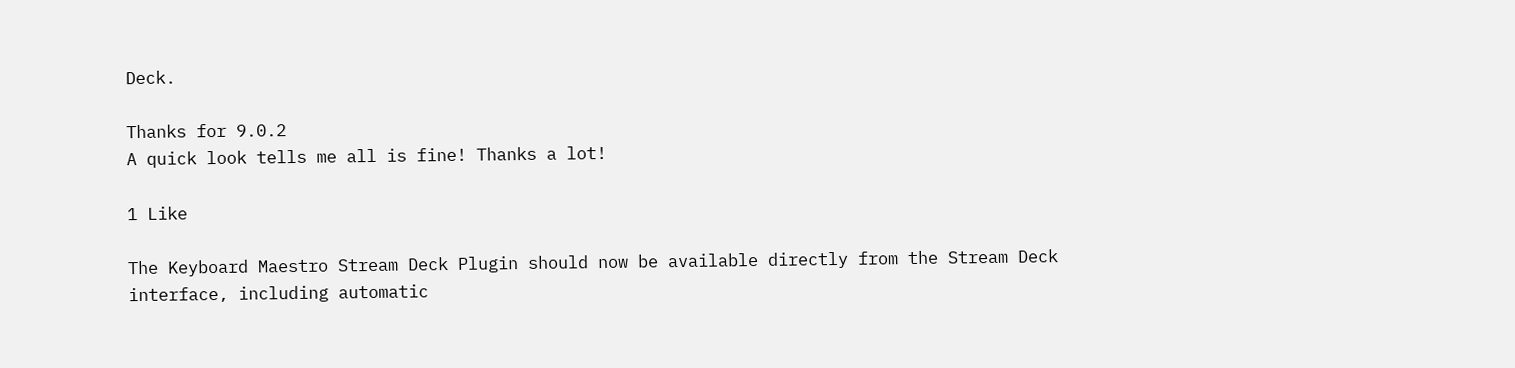Deck.

Thanks for 9.0.2
A quick look tells me all is fine! Thanks a lot!

1 Like

The Keyboard Maestro Stream Deck Plugin should now be available directly from the Stream Deck interface, including automatic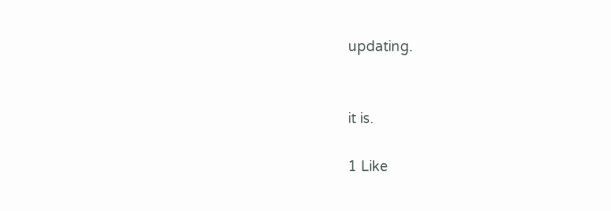updating.


it is.

1 Like